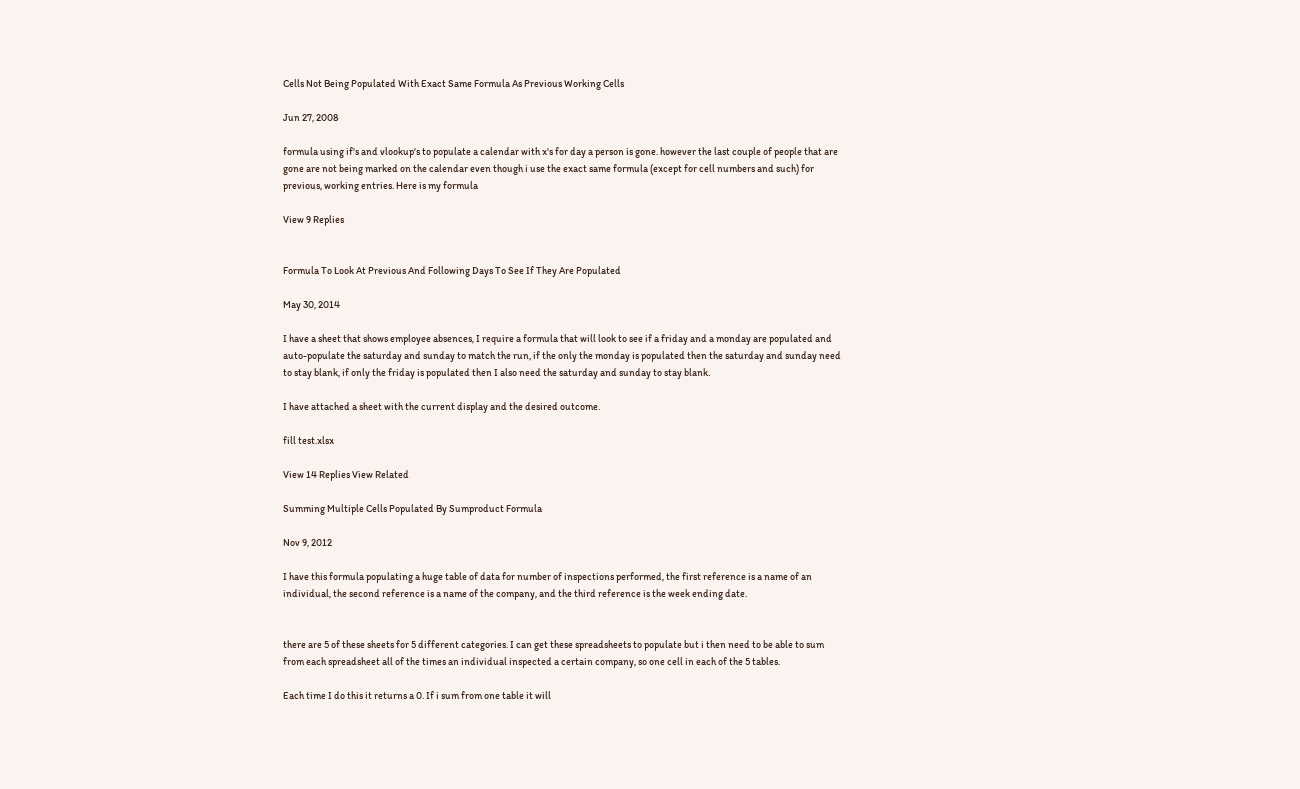Cells Not Being Populated With Exact Same Formula As Previous Working Cells

Jun 27, 2008

formula using if's and vlookup's to populate a calendar with x's for day a person is gone. however the last couple of people that are gone are not being marked on the calendar even though i use the exact same formula (except for cell numbers and such) for previous, working entries. Here is my formula

View 9 Replies


Formula To Look At Previous And Following Days To See If They Are Populated

May 30, 2014

I have a sheet that shows employee absences, I require a formula that will look to see if a friday and a monday are populated and auto-populate the saturday and sunday to match the run, if the only the monday is populated then the saturday and sunday need to stay blank, if only the friday is populated then I also need the saturday and sunday to stay blank.

I have attached a sheet with the current display and the desired outcome.

fill test.xlsx

View 14 Replies View Related

Summing Multiple Cells Populated By Sumproduct Formula

Nov 9, 2012

I have this formula populating a huge table of data for number of inspections performed, the first reference is a name of an individual, the second reference is a name of the company, and the third reference is the week ending date.


there are 5 of these sheets for 5 different categories. I can get these spreadsheets to populate but i then need to be able to sum from each spreadsheet all of the times an individual inspected a certain company, so one cell in each of the 5 tables.

Each time I do this it returns a 0. If i sum from one table it will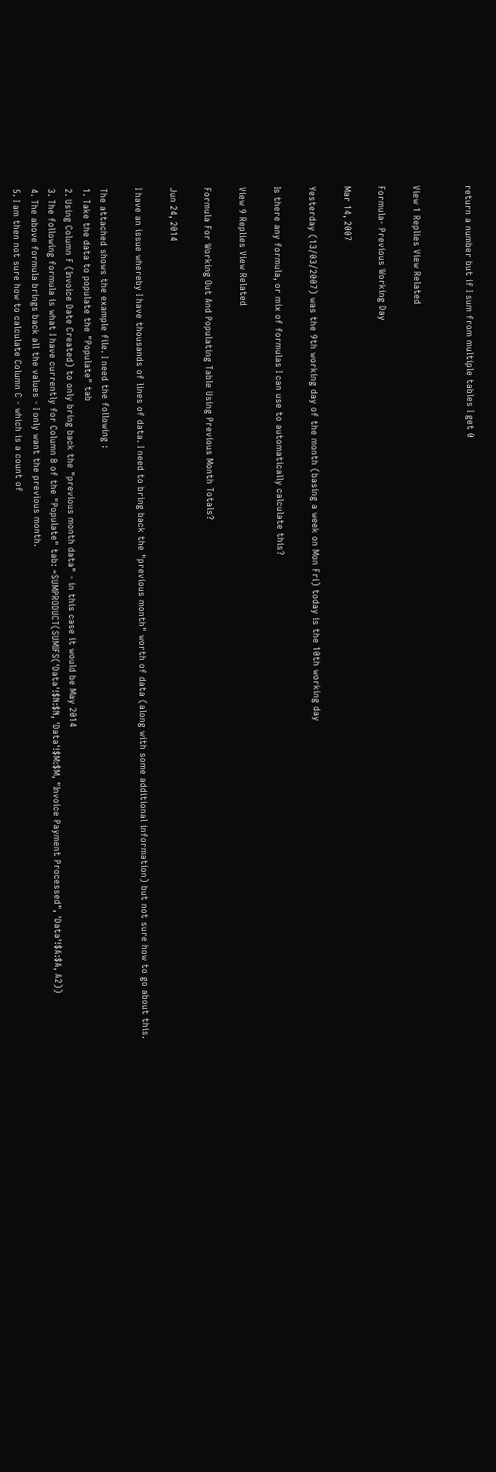return a number but if I sum from multiple tables I get 0


View 1 Replies View Related

Formula- Previous Working Day

Mar 14, 2007

Yesterday (13/03/2007) was the 9th working day of the month (basing a week on Mon Fri) today is the 10th working day

Is there any formula, or mix of formulas I can use to automatically calculate this?

View 9 Replies View Related

Formula For Working Out And Populating Table Using Previous Month Totals?

Jun 24, 2014

I have an issue whereby I have thousands of lines of data. I need to bring back the "previous month" worth of data (along with some additional information) but not sure how to go about this.

The attached shows the example file. I need the following :
1. Take the data to populate the "Populate" tab
2. Using Column F (Invoice Date Created) to only bring back the "previous month data" - in this case it would be May 2014
3. The following formula is what I have currently for Column B of the "Populate" tab: =SUMPRODUCT(SUMIFS('Data'!$N:$N, 'Data'!$M:$M, "Invoice Payment Processed", 'Data'!$A:$A, A2))
4. The above formula brings back all the values - I only want the previous month.
5. I am then not sure how to calculate Column C - which is a count of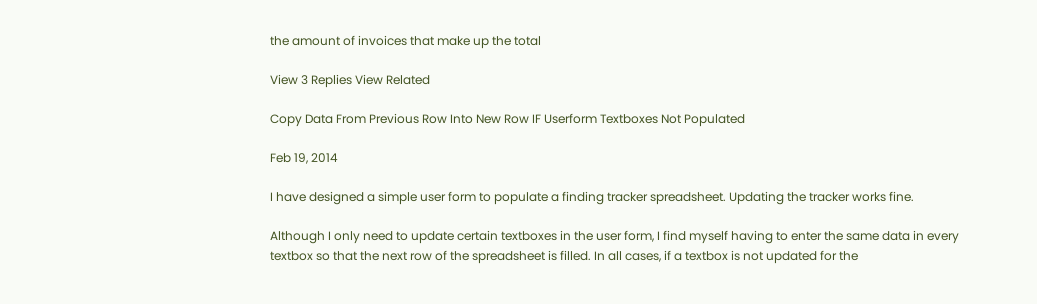the amount of invoices that make up the total

View 3 Replies View Related

Copy Data From Previous Row Into New Row IF Userform Textboxes Not Populated

Feb 19, 2014

I have designed a simple user form to populate a finding tracker spreadsheet. Updating the tracker works fine.

Although I only need to update certain textboxes in the user form, I find myself having to enter the same data in every textbox so that the next row of the spreadsheet is filled. In all cases, if a textbox is not updated for the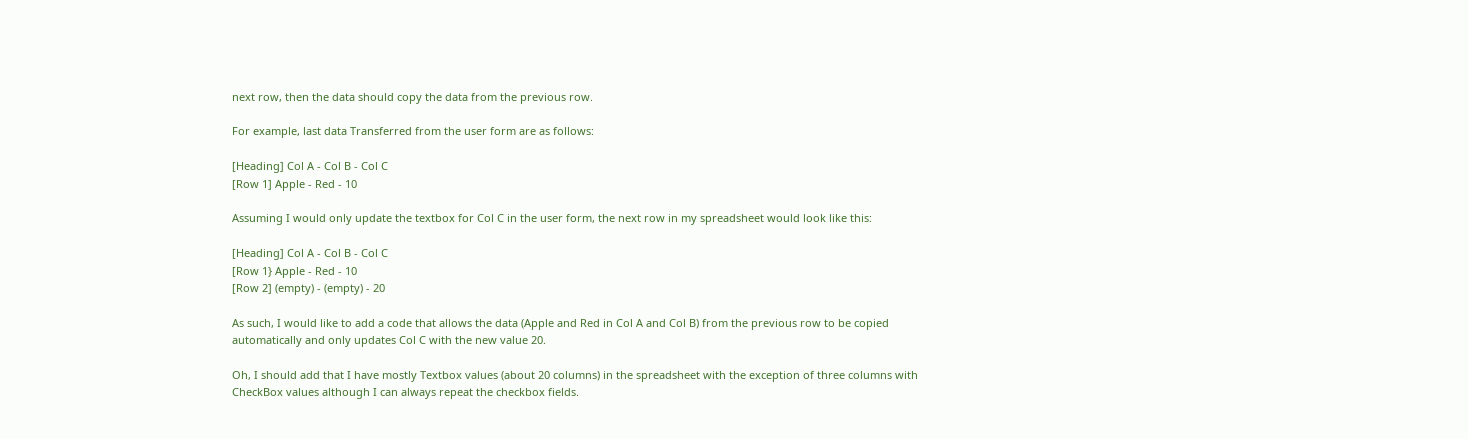next row, then the data should copy the data from the previous row.

For example, last data Transferred from the user form are as follows:

[Heading] Col A - Col B - Col C
[Row 1] Apple - Red - 10

Assuming I would only update the textbox for Col C in the user form, the next row in my spreadsheet would look like this:

[Heading] Col A - Col B - Col C
[Row 1} Apple - Red - 10
[Row 2] (empty) - (empty) - 20

As such, I would like to add a code that allows the data (Apple and Red in Col A and Col B) from the previous row to be copied automatically and only updates Col C with the new value 20.

Oh, I should add that I have mostly Textbox values (about 20 columns) in the spreadsheet with the exception of three columns with CheckBox values although I can always repeat the checkbox fields.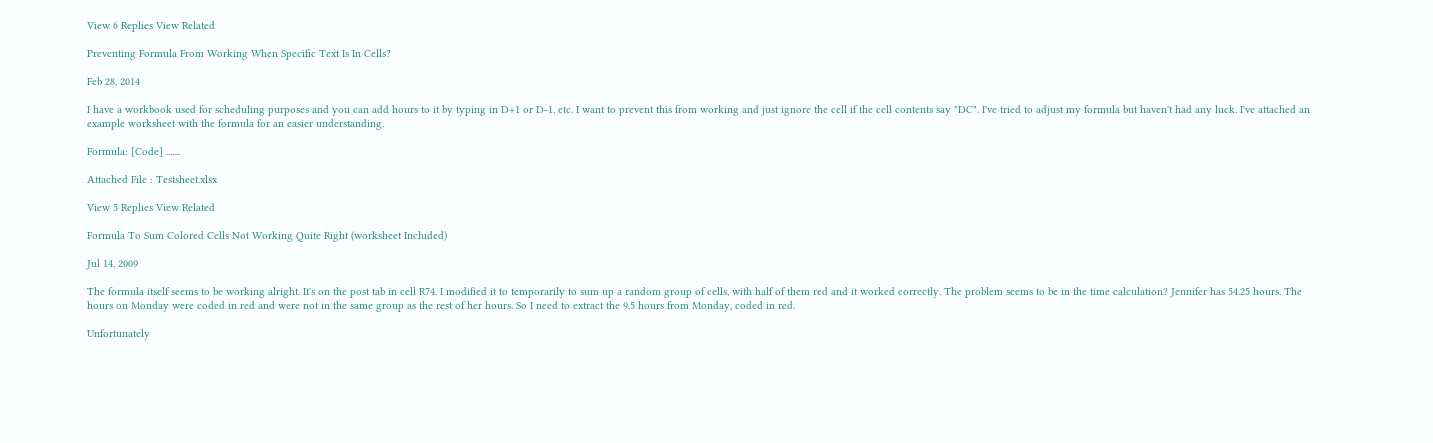View 6 Replies View Related

Preventing Formula From Working When Specific Text Is In Cells?

Feb 28, 2014

I have a workbook used for scheduling purposes and you can add hours to it by typing in D+1 or D-1, etc. I want to prevent this from working and just ignore the cell if the cell contents say "DC". I've tried to adjust my formula but haven't had any luck. I've attached an example worksheet with the formula for an easier understanding.

Formula: [Code] .......

Attached File : Testsheet.xlsx

View 5 Replies View Related

Formula To Sum Colored Cells Not Working Quite Right (worksheet Included)

Jul 14, 2009

The formula itself seems to be working alright. It's on the post tab in cell R74. I modified it to temporarily to sum up a random group of cells, with half of them red and it worked correctly. The problem seems to be in the time calculation? Jennifer has 54.25 hours. The hours on Monday were coded in red and were not in the same group as the rest of her hours. So I need to extract the 9.5 hours from Monday, coded in red.

Unfortunately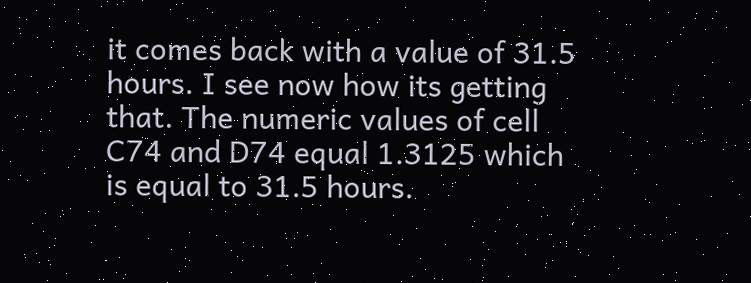it comes back with a value of 31.5 hours. I see now how its getting that. The numeric values of cell C74 and D74 equal 1.3125 which is equal to 31.5 hours.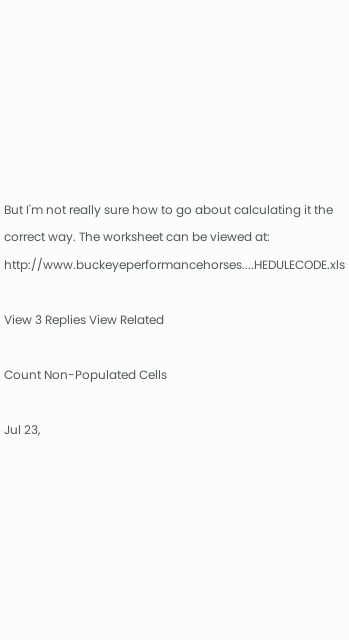But I'm not really sure how to go about calculating it the correct way. The worksheet can be viewed at: http://www.buckeyeperformancehorses....HEDULECODE.xls

View 3 Replies View Related

Count Non-Populated Cells

Jul 23,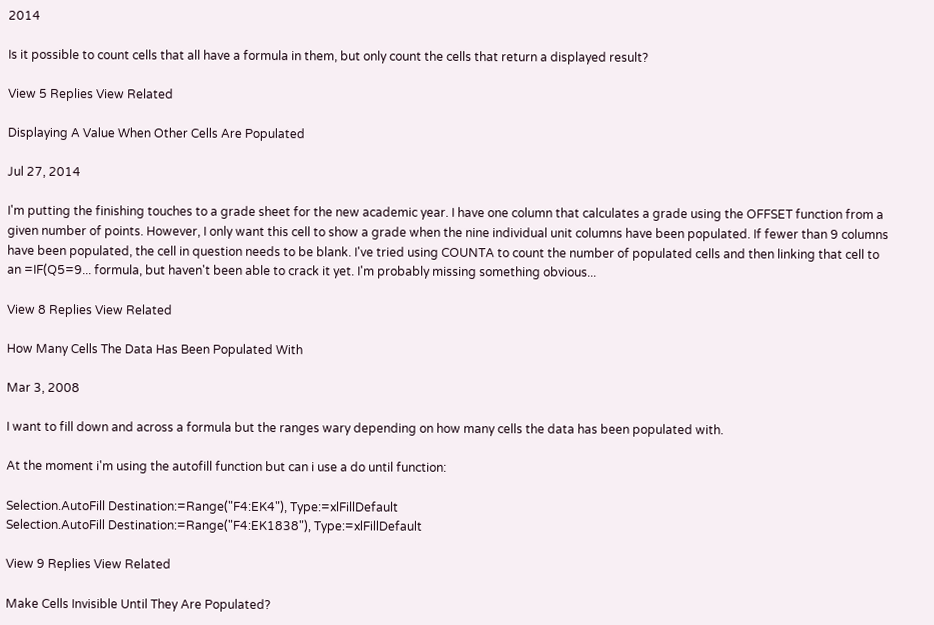2014

Is it possible to count cells that all have a formula in them, but only count the cells that return a displayed result?

View 5 Replies View Related

Displaying A Value When Other Cells Are Populated

Jul 27, 2014

I'm putting the finishing touches to a grade sheet for the new academic year. I have one column that calculates a grade using the OFFSET function from a given number of points. However, I only want this cell to show a grade when the nine individual unit columns have been populated. If fewer than 9 columns have been populated, the cell in question needs to be blank. I've tried using COUNTA to count the number of populated cells and then linking that cell to an =IF(Q5=9... formula, but haven't been able to crack it yet. I'm probably missing something obvious...

View 8 Replies View Related

How Many Cells The Data Has Been Populated With

Mar 3, 2008

I want to fill down and across a formula but the ranges wary depending on how many cells the data has been populated with.

At the moment i'm using the autofill function but can i use a do until function:

Selection.AutoFill Destination:=Range("F4:EK4"), Type:=xlFillDefault
Selection.AutoFill Destination:=Range("F4:EK1838"), Type:=xlFillDefault

View 9 Replies View Related

Make Cells Invisible Until They Are Populated?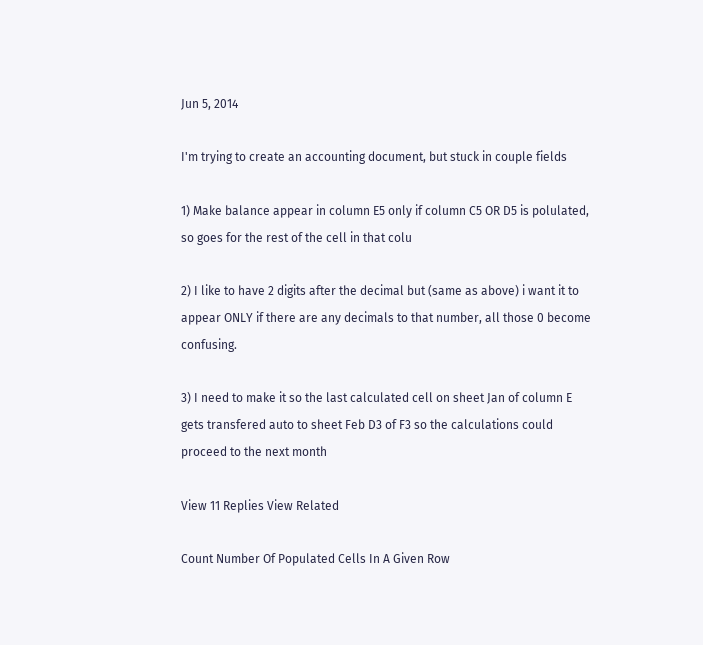Jun 5, 2014

I'm trying to create an accounting document, but stuck in couple fields

1) Make balance appear in column E5 only if column C5 OR D5 is polulated, so goes for the rest of the cell in that colu

2) I like to have 2 digits after the decimal but (same as above) i want it to appear ONLY if there are any decimals to that number, all those 0 become confusing.

3) I need to make it so the last calculated cell on sheet Jan of column E gets transfered auto to sheet Feb D3 of F3 so the calculations could proceed to the next month

View 11 Replies View Related

Count Number Of Populated Cells In A Given Row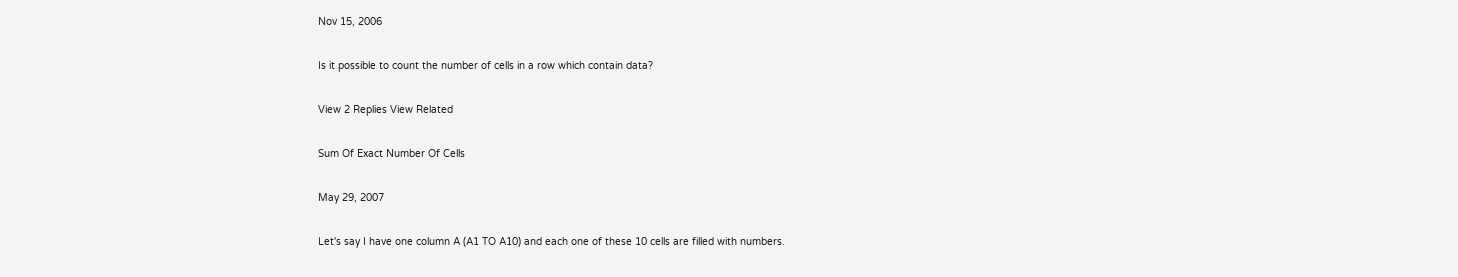Nov 15, 2006

Is it possible to count the number of cells in a row which contain data?

View 2 Replies View Related

Sum Of Exact Number Of Cells

May 29, 2007

Let's say I have one column A (A1 TO A10) and each one of these 10 cells are filled with numbers.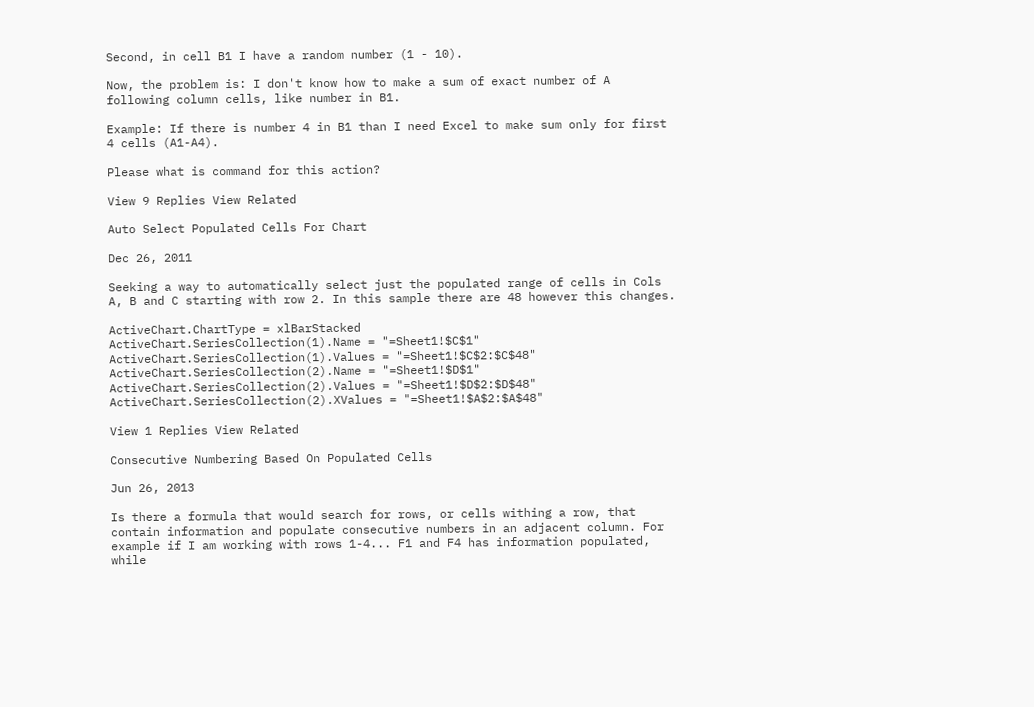Second, in cell B1 I have a random number (1 - 10).

Now, the problem is: I don't know how to make a sum of exact number of A following column cells, like number in B1.

Example: If there is number 4 in B1 than I need Excel to make sum only for first 4 cells (A1-A4).

Please what is command for this action?

View 9 Replies View Related

Auto Select Populated Cells For Chart

Dec 26, 2011

Seeking a way to automatically select just the populated range of cells in Cols A, B and C starting with row 2. In this sample there are 48 however this changes.

ActiveChart.ChartType = xlBarStacked
ActiveChart.SeriesCollection(1).Name = "=Sheet1!$C$1"
ActiveChart.SeriesCollection(1).Values = "=Sheet1!$C$2:$C$48"
ActiveChart.SeriesCollection(2).Name = "=Sheet1!$D$1"
ActiveChart.SeriesCollection(2).Values = "=Sheet1!$D$2:$D$48"
ActiveChart.SeriesCollection(2).XValues = "=Sheet1!$A$2:$A$48"

View 1 Replies View Related

Consecutive Numbering Based On Populated Cells

Jun 26, 2013

Is there a formula that would search for rows, or cells withing a row, that contain information and populate consecutive numbers in an adjacent column. For example if I am working with rows 1-4... F1 and F4 has information populated, while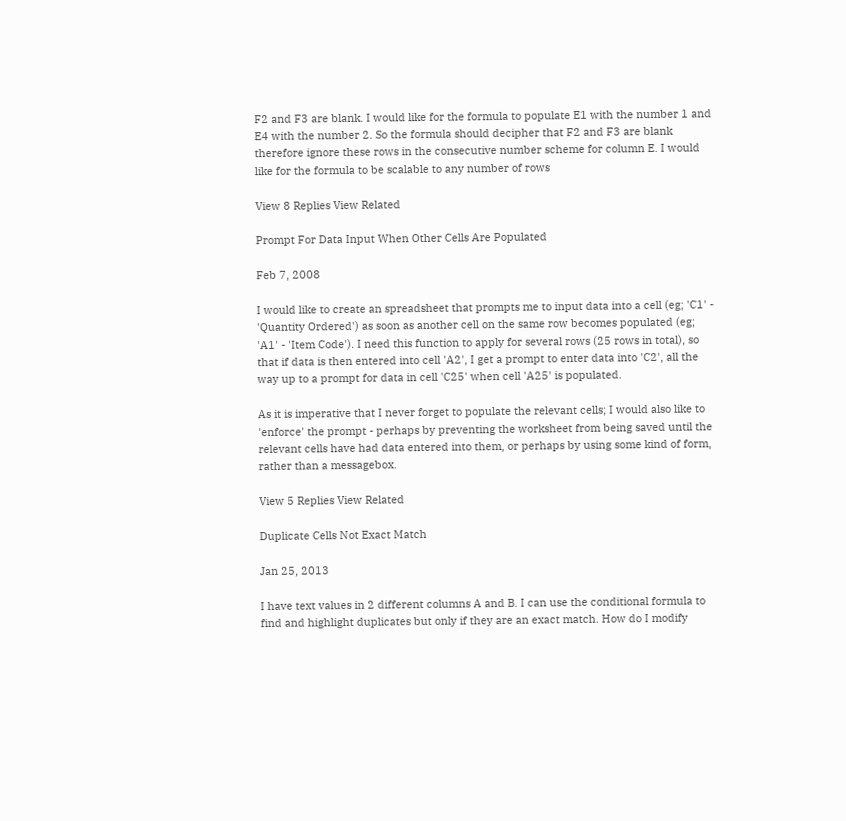F2 and F3 are blank. I would like for the formula to populate E1 with the number 1 and E4 with the number 2. So the formula should decipher that F2 and F3 are blank therefore ignore these rows in the consecutive number scheme for column E. I would like for the formula to be scalable to any number of rows

View 8 Replies View Related

Prompt For Data Input When Other Cells Are Populated

Feb 7, 2008

I would like to create an spreadsheet that prompts me to input data into a cell (eg; 'C1' - 'Quantity Ordered') as soon as another cell on the same row becomes populated (eg; 'A1' - 'Item Code'). I need this function to apply for several rows (25 rows in total), so that if data is then entered into cell 'A2', I get a prompt to enter data into 'C2', all the way up to a prompt for data in cell 'C25' when cell 'A25' is populated.

As it is imperative that I never forget to populate the relevant cells; I would also like to 'enforce' the prompt - perhaps by preventing the worksheet from being saved until the relevant cells have had data entered into them, or perhaps by using some kind of form, rather than a messagebox.

View 5 Replies View Related

Duplicate Cells Not Exact Match

Jan 25, 2013

I have text values in 2 different columns A and B. I can use the conditional formula to find and highlight duplicates but only if they are an exact match. How do I modify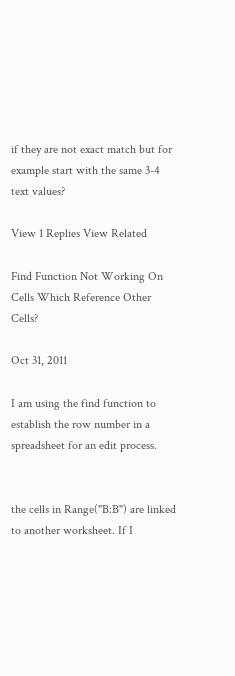if they are not exact match but for example start with the same 3-4 text values?

View 1 Replies View Related

Find Function Not Working On Cells Which Reference Other Cells?

Oct 31, 2011

I am using the find function to establish the row number in a spreadsheet for an edit process.


the cells in Range("B:B") are linked to another worksheet. If I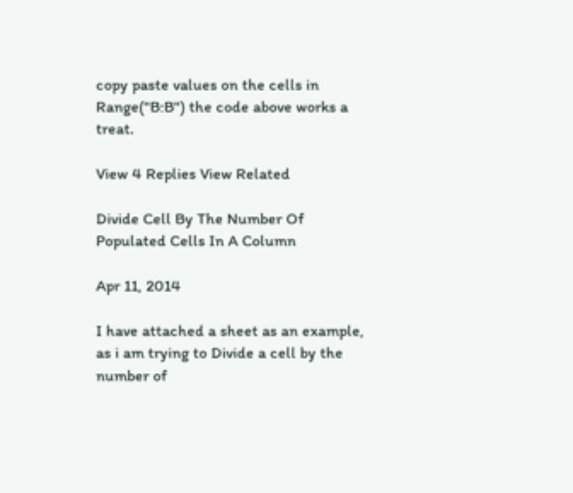copy paste values on the cells in Range("B:B") the code above works a treat.

View 4 Replies View Related

Divide Cell By The Number Of Populated Cells In A Column

Apr 11, 2014

I have attached a sheet as an example, as i am trying to Divide a cell by the number of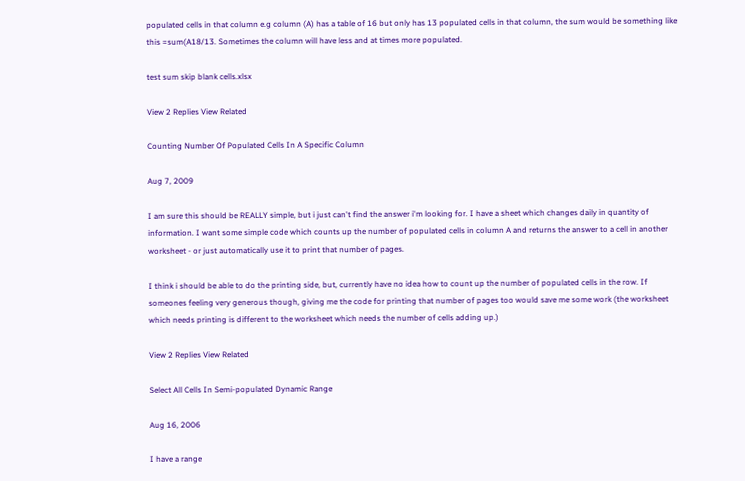populated cells in that column e.g column (A) has a table of 16 but only has 13 populated cells in that column, the sum would be something like this =sum(A18/13. Sometimes the column will have less and at times more populated.

test sum skip blank cells.xlsx

View 2 Replies View Related

Counting Number Of Populated Cells In A Specific Column

Aug 7, 2009

I am sure this should be REALLY simple, but i just can't find the answer i'm looking for. I have a sheet which changes daily in quantity of information. I want some simple code which counts up the number of populated cells in column A and returns the answer to a cell in another worksheet - or just automatically use it to print that number of pages.

I think i should be able to do the printing side, but, currently have no idea how to count up the number of populated cells in the row. If someones feeling very generous though, giving me the code for printing that number of pages too would save me some work (the worksheet which needs printing is different to the worksheet which needs the number of cells adding up.)

View 2 Replies View Related

Select All Cells In Semi-populated Dynamic Range

Aug 16, 2006

I have a range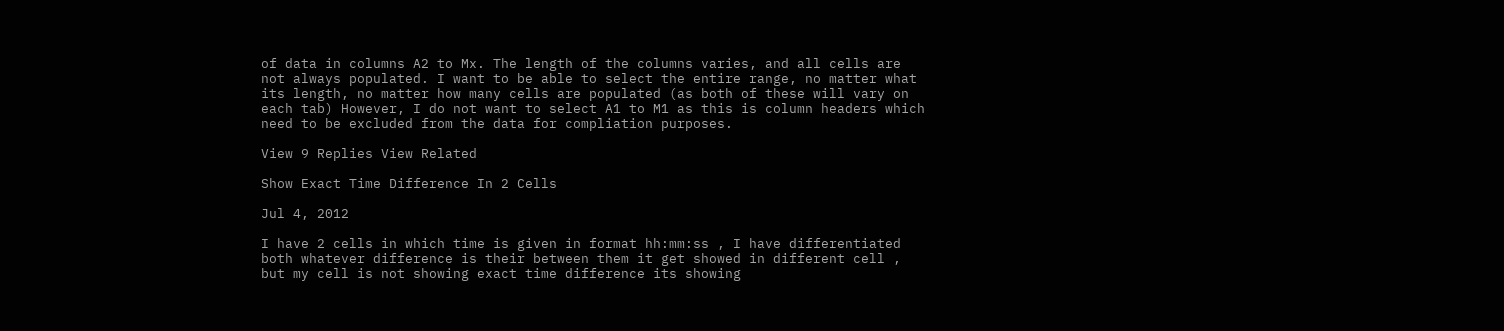of data in columns A2 to Mx. The length of the columns varies, and all cells are not always populated. I want to be able to select the entire range, no matter what its length, no matter how many cells are populated (as both of these will vary on each tab) However, I do not want to select A1 to M1 as this is column headers which need to be excluded from the data for compliation purposes.

View 9 Replies View Related

Show Exact Time Difference In 2 Cells

Jul 4, 2012

I have 2 cells in which time is given in format hh:mm:ss , I have differentiated both whatever difference is their between them it get showed in different cell , but my cell is not showing exact time difference its showing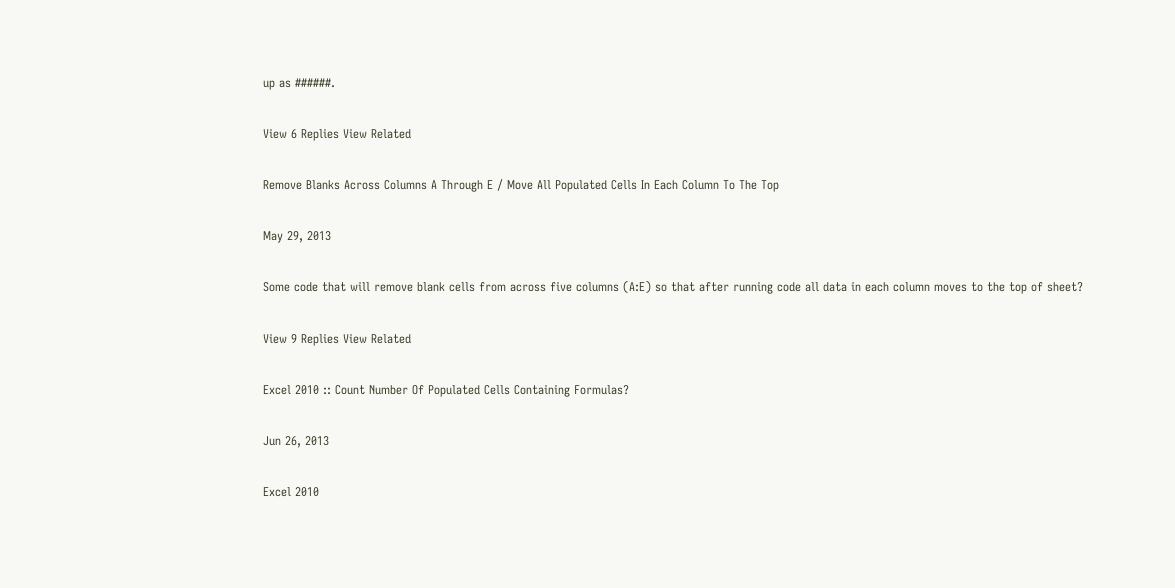up as ######.

View 6 Replies View Related

Remove Blanks Across Columns A Through E / Move All Populated Cells In Each Column To The Top

May 29, 2013

Some code that will remove blank cells from across five columns (A:E) so that after running code all data in each column moves to the top of sheet?

View 9 Replies View Related

Excel 2010 :: Count Number Of Populated Cells Containing Formulas?

Jun 26, 2013

Excel 2010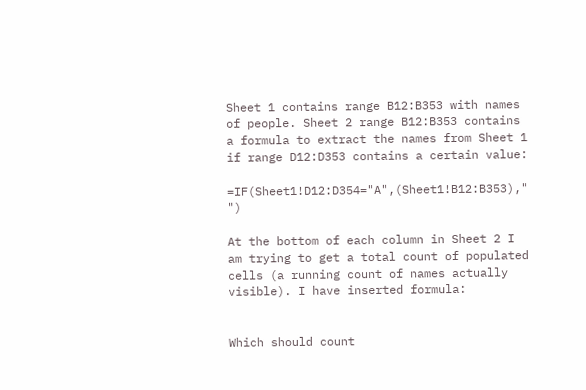Sheet 1 contains range B12:B353 with names of people. Sheet 2 range B12:B353 contains a formula to extract the names from Sheet 1 if range D12:D353 contains a certain value:

=IF(Sheet1!D12:D354="A",(Sheet1!B12:B353)," ")

At the bottom of each column in Sheet 2 I am trying to get a total count of populated cells (a running count of names actually visible). I have inserted formula:


Which should count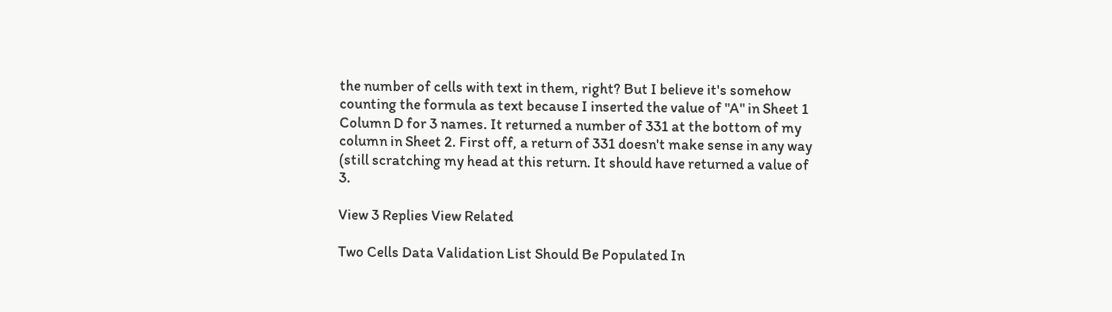the number of cells with text in them, right? But I believe it's somehow counting the formula as text because I inserted the value of "A" in Sheet 1 Column D for 3 names. It returned a number of 331 at the bottom of my column in Sheet 2. First off, a return of 331 doesn't make sense in any way (still scratching my head at this return. It should have returned a value of 3.

View 3 Replies View Related

Two Cells Data Validation List Should Be Populated In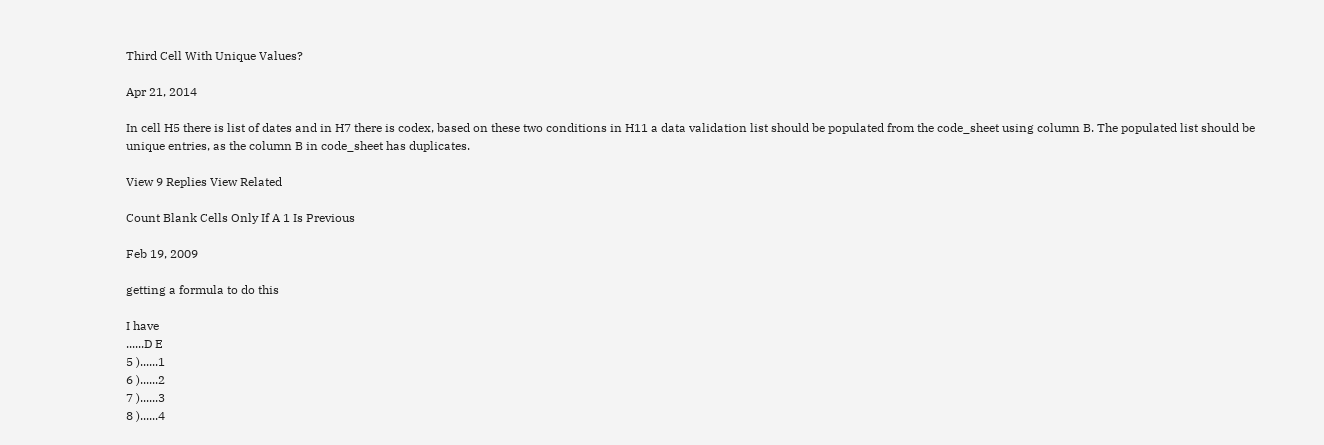Third Cell With Unique Values?

Apr 21, 2014

In cell H5 there is list of dates and in H7 there is codex, based on these two conditions in H11 a data validation list should be populated from the code_sheet using column B. The populated list should be unique entries, as the column B in code_sheet has duplicates.

View 9 Replies View Related

Count Blank Cells Only If A 1 Is Previous

Feb 19, 2009

getting a formula to do this

I have
......D E
5 )......1
6 )......2
7 )......3
8 )......4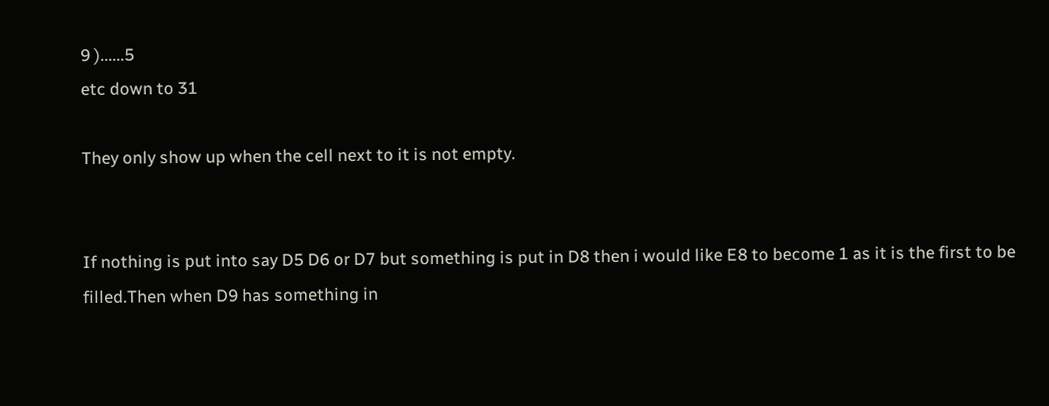9 )......5
etc down to 31

They only show up when the cell next to it is not empty.


If nothing is put into say D5 D6 or D7 but something is put in D8 then i would like E8 to become 1 as it is the first to be filled.Then when D9 has something in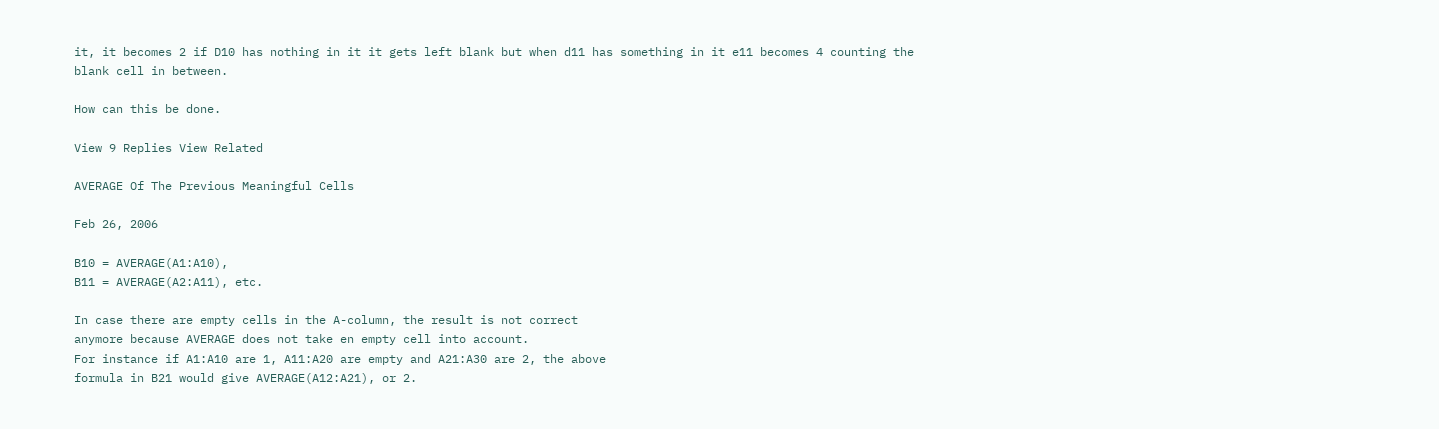it, it becomes 2 if D10 has nothing in it it gets left blank but when d11 has something in it e11 becomes 4 counting the blank cell in between.

How can this be done.

View 9 Replies View Related

AVERAGE Of The Previous Meaningful Cells

Feb 26, 2006

B10 = AVERAGE(A1:A10),
B11 = AVERAGE(A2:A11), etc.

In case there are empty cells in the A-column, the result is not correct
anymore because AVERAGE does not take en empty cell into account.
For instance if A1:A10 are 1, A11:A20 are empty and A21:A30 are 2, the above
formula in B21 would give AVERAGE(A12:A21), or 2.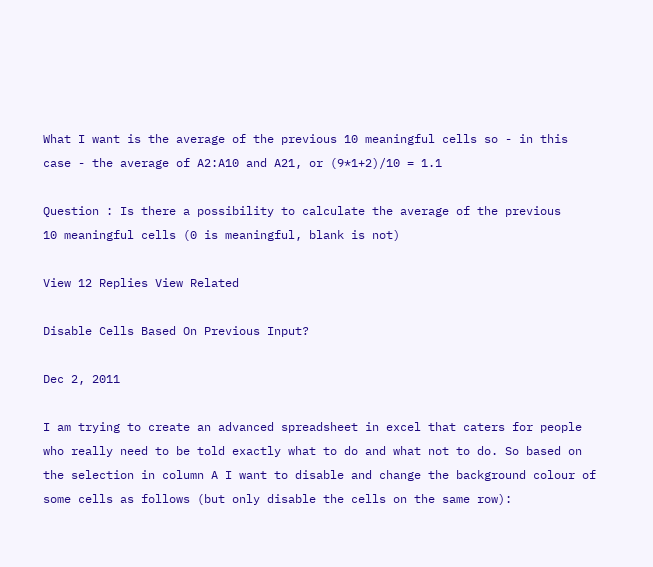What I want is the average of the previous 10 meaningful cells so - in this
case - the average of A2:A10 and A21, or (9*1+2)/10 = 1.1

Question : Is there a possibility to calculate the average of the previous
10 meaningful cells (0 is meaningful, blank is not)

View 12 Replies View Related

Disable Cells Based On Previous Input?

Dec 2, 2011

I am trying to create an advanced spreadsheet in excel that caters for people who really need to be told exactly what to do and what not to do. So based on the selection in column A I want to disable and change the background colour of some cells as follows (but only disable the cells on the same row):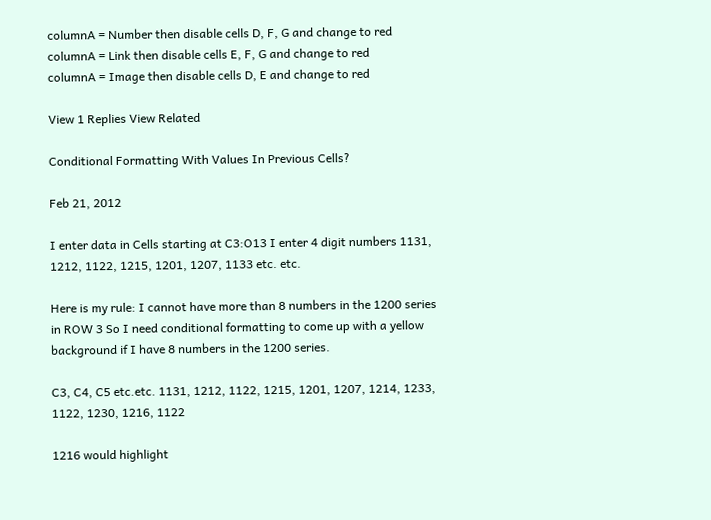columnA = Number then disable cells D, F, G and change to red
columnA = Link then disable cells E, F, G and change to red
columnA = Image then disable cells D, E and change to red

View 1 Replies View Related

Conditional Formatting With Values In Previous Cells?

Feb 21, 2012

I enter data in Cells starting at C3:O13 I enter 4 digit numbers 1131, 1212, 1122, 1215, 1201, 1207, 1133 etc. etc.

Here is my rule: I cannot have more than 8 numbers in the 1200 series in ROW 3 So I need conditional formatting to come up with a yellow background if I have 8 numbers in the 1200 series.

C3, C4, C5 etc.etc. 1131, 1212, 1122, 1215, 1201, 1207, 1214, 1233, 1122, 1230, 1216, 1122

1216 would highlight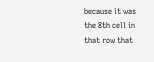because it was the 8th cell in that row that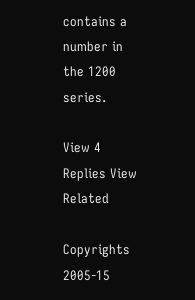contains a number in the 1200 series.

View 4 Replies View Related

Copyrights 2005-15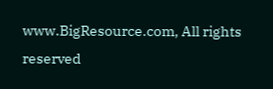www.BigResource.com, All rights reserved